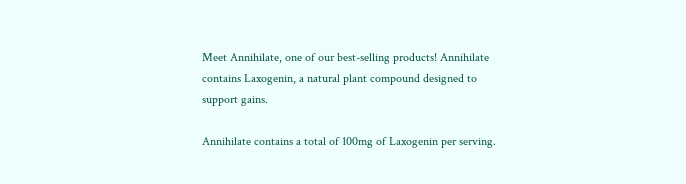Meet Annihilate, one of our best-selling products! Annihilate contains Laxogenin, a natural plant compound designed to support gains.

Annihilate contains a total of 100mg of Laxogenin per serving.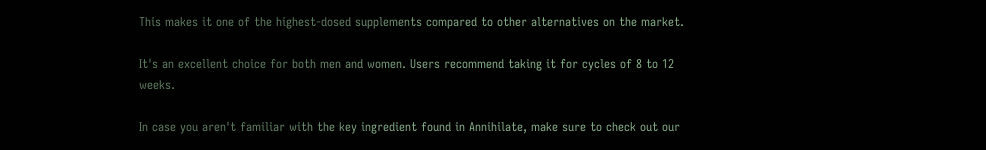This makes it one of the highest-dosed supplements compared to other alternatives on the market.

It's an excellent choice for both men and women. Users recommend taking it for cycles of 8 to 12 weeks.

In case you aren't familiar with the key ingredient found in Annihilate, make sure to check out our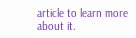article to learn more about it.